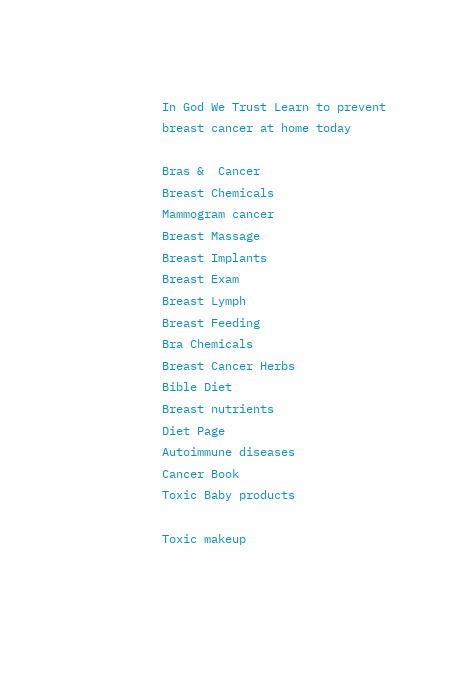In God We Trust Learn to prevent breast cancer at home today

Bras &  Cancer
Breast Chemicals
Mammogram cancer
Breast Massage
Breast Implants
Breast Exam
Breast Lymph
Breast Feeding
Bra Chemicals
Breast Cancer Herbs
Bible Diet
Breast nutrients
Diet Page
Autoimmune diseases
Cancer Book
Toxic Baby products

Toxic makeup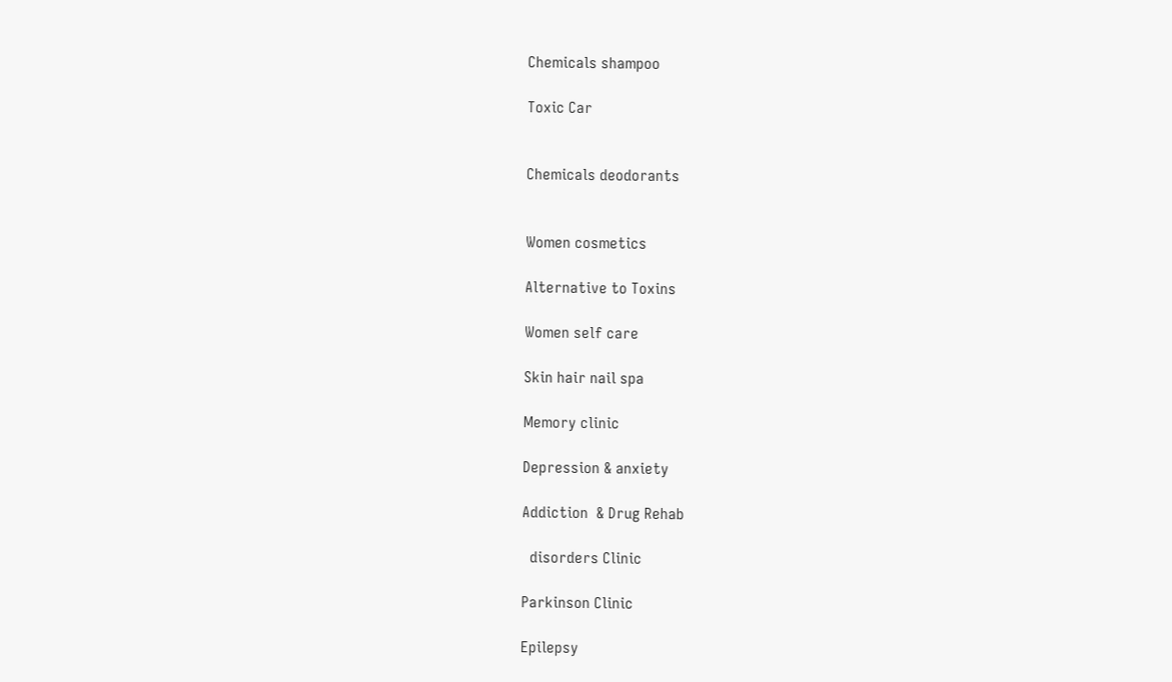Chemicals shampoo

Toxic Car


Chemicals deodorants


Women cosmetics

Alternative to Toxins

Women self care

Skin hair nail spa

Memory clinic

Depression & anxiety

Addiction  & Drug Rehab

  disorders Clinic

Parkinson Clinic

Epilepsy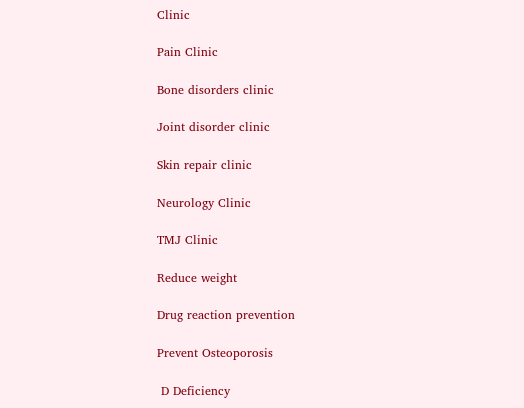Clinic

Pain Clinic

Bone disorders clinic

Joint disorder clinic

Skin repair clinic

Neurology Clinic

TMJ Clinic

Reduce weight

Drug reaction prevention

Prevent Osteoporosis

 D Deficiency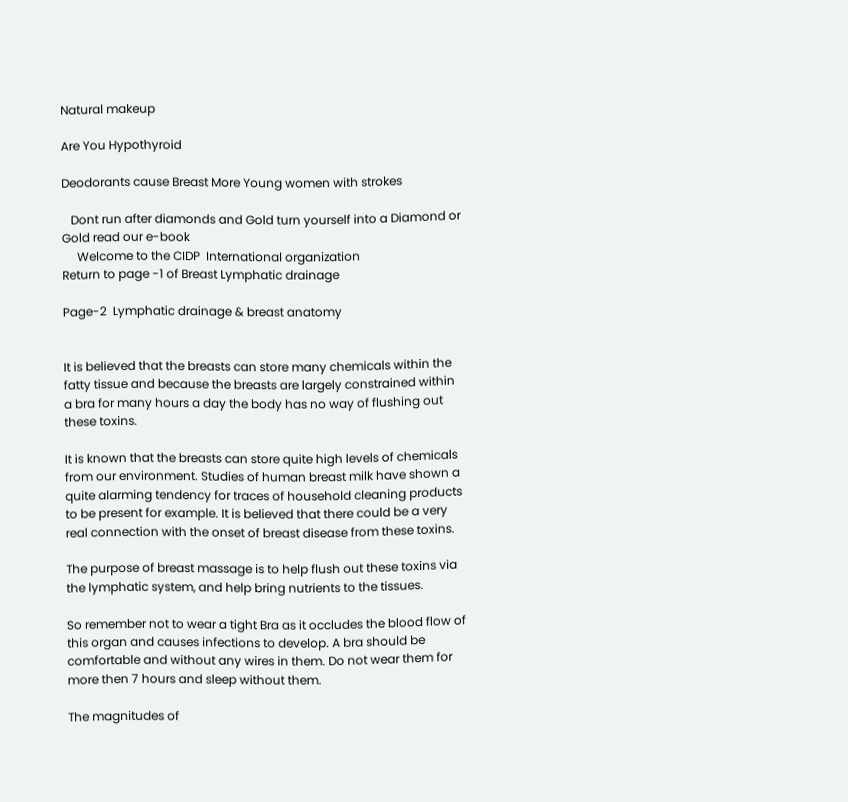Natural makeup

Are You Hypothyroid

Deodorants cause Breast More Young women with strokes

   Dont run after diamonds and Gold turn yourself into a Diamond or Gold read our e-book
     Welcome to the CIDP  International organization
Return to page -1 of Breast Lymphatic drainage

Page-2  Lymphatic drainage & breast anatomy


It is believed that the breasts can store many chemicals within the fatty tissue and because the breasts are largely constrained within a bra for many hours a day the body has no way of flushing out these toxins.

It is known that the breasts can store quite high levels of chemicals from our environment. Studies of human breast milk have shown a quite alarming tendency for traces of household cleaning products to be present for example. It is believed that there could be a very real connection with the onset of breast disease from these toxins.

The purpose of breast massage is to help flush out these toxins via the lymphatic system, and help bring nutrients to the tissues.

So remember not to wear a tight Bra as it occludes the blood flow of this organ and causes infections to develop. A bra should be comfortable and without any wires in them. Do not wear them for more then 7 hours and sleep without them.

The magnitudes of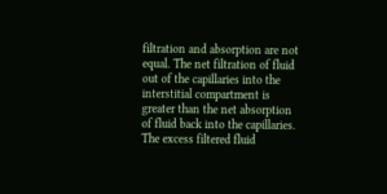filtration and absorption are not equal. The net filtration of fluid out of the capillaries into the interstitial compartment is greater than the net absorption of fluid back into the capillaries. The excess filtered fluid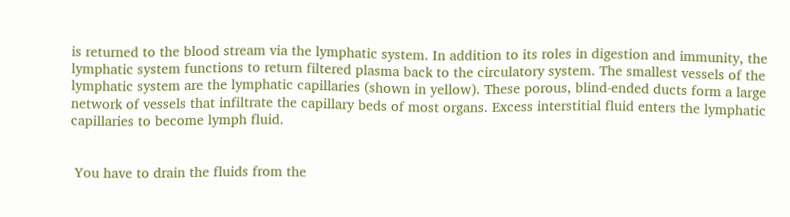is returned to the blood stream via the lymphatic system. In addition to its roles in digestion and immunity, the lymphatic system functions to return filtered plasma back to the circulatory system. The smallest vessels of the lymphatic system are the lymphatic capillaries (shown in yellow). These porous, blind-ended ducts form a large network of vessels that infiltrate the capillary beds of most organs. Excess interstitial fluid enters the lymphatic capillaries to become lymph fluid.


 You have to drain the fluids from the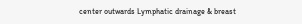center outwards Lymphatic drainage & breast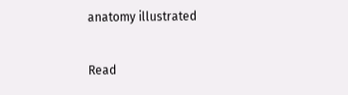anatomy illustrated

Read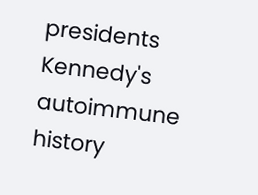presidents Kennedy's autoimmune history